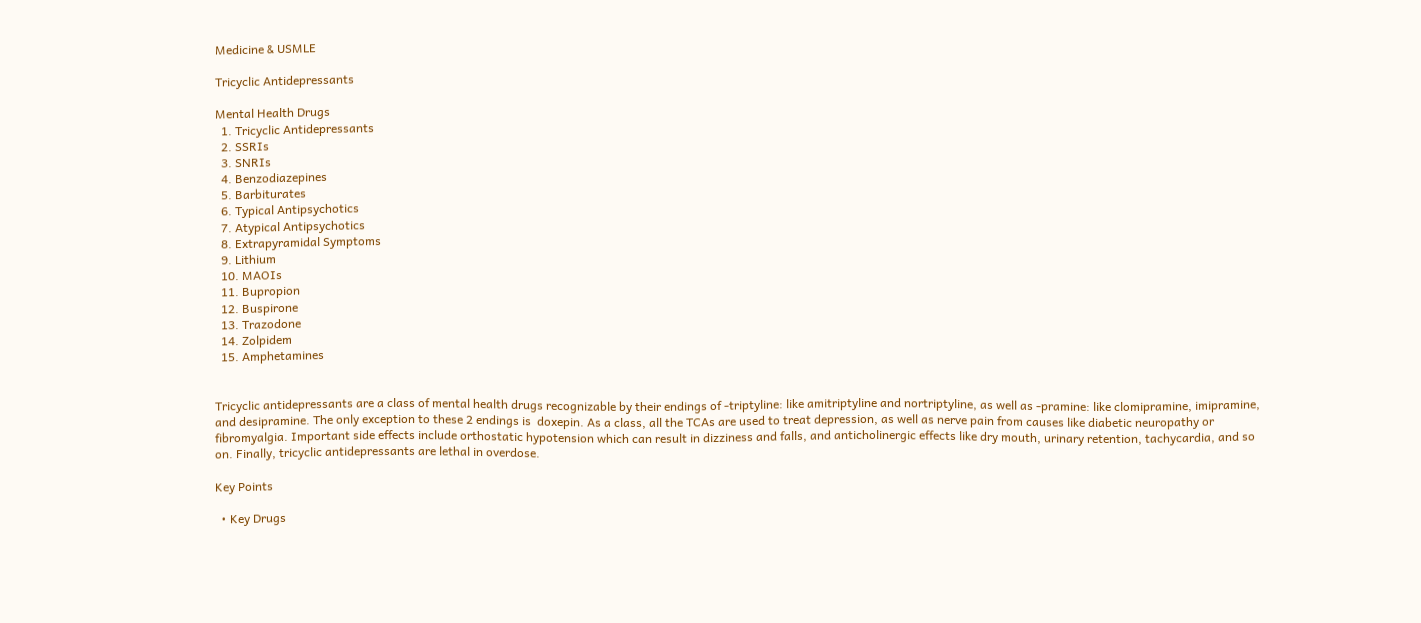Medicine & USMLE

Tricyclic Antidepressants

Mental Health Drugs
  1. Tricyclic Antidepressants
  2. SSRIs
  3. SNRIs
  4. Benzodiazepines
  5. Barbiturates
  6. Typical Antipsychotics
  7. Atypical Antipsychotics
  8. Extrapyramidal Symptoms
  9. Lithium
  10. MAOIs
  11. Bupropion
  12. Buspirone
  13. Trazodone
  14. Zolpidem
  15. Amphetamines


Tricyclic antidepressants are a class of mental health drugs recognizable by their endings of -triptyline: like amitriptyline and nortriptyline, as well as -pramine: like clomipramine, imipramine, and desipramine. The only exception to these 2 endings is  doxepin. As a class, all the TCAs are used to treat depression, as well as nerve pain from causes like diabetic neuropathy or fibromyalgia. Important side effects include orthostatic hypotension which can result in dizziness and falls, and anticholinergic effects like dry mouth, urinary retention, tachycardia, and so on. Finally, tricyclic antidepressants are lethal in overdose.

Key Points

  • Key Drugs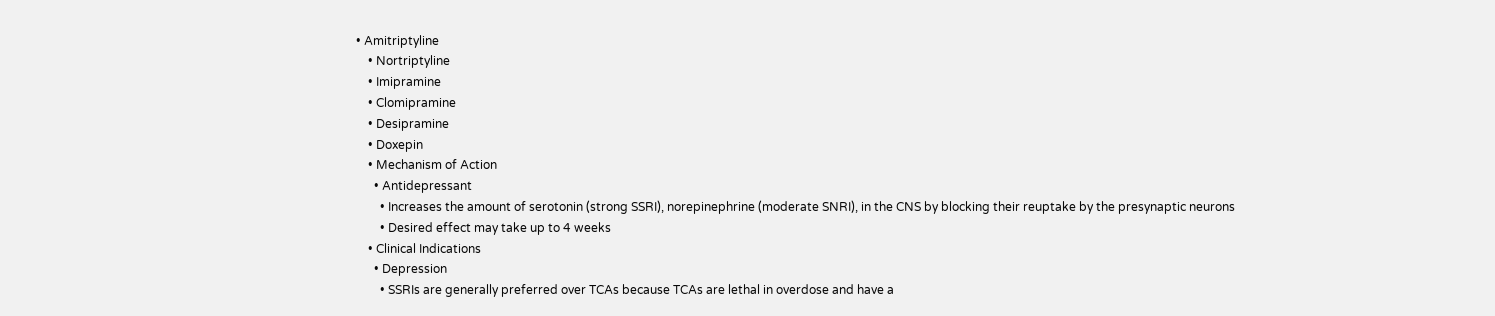• Amitriptyline
    • Nortriptyline
    • Imipramine
    • Clomipramine
    • Desipramine
    • Doxepin
    • Mechanism of Action
      • Antidepressant
        • Increases the amount of serotonin (strong SSRI), norepinephrine (moderate SNRI), in the CNS by blocking their reuptake by the presynaptic neurons
        • Desired effect may take up to 4 weeks
    • Clinical Indications
      • Depression
        • SSRIs are generally preferred over TCAs because TCAs are lethal in overdose and have a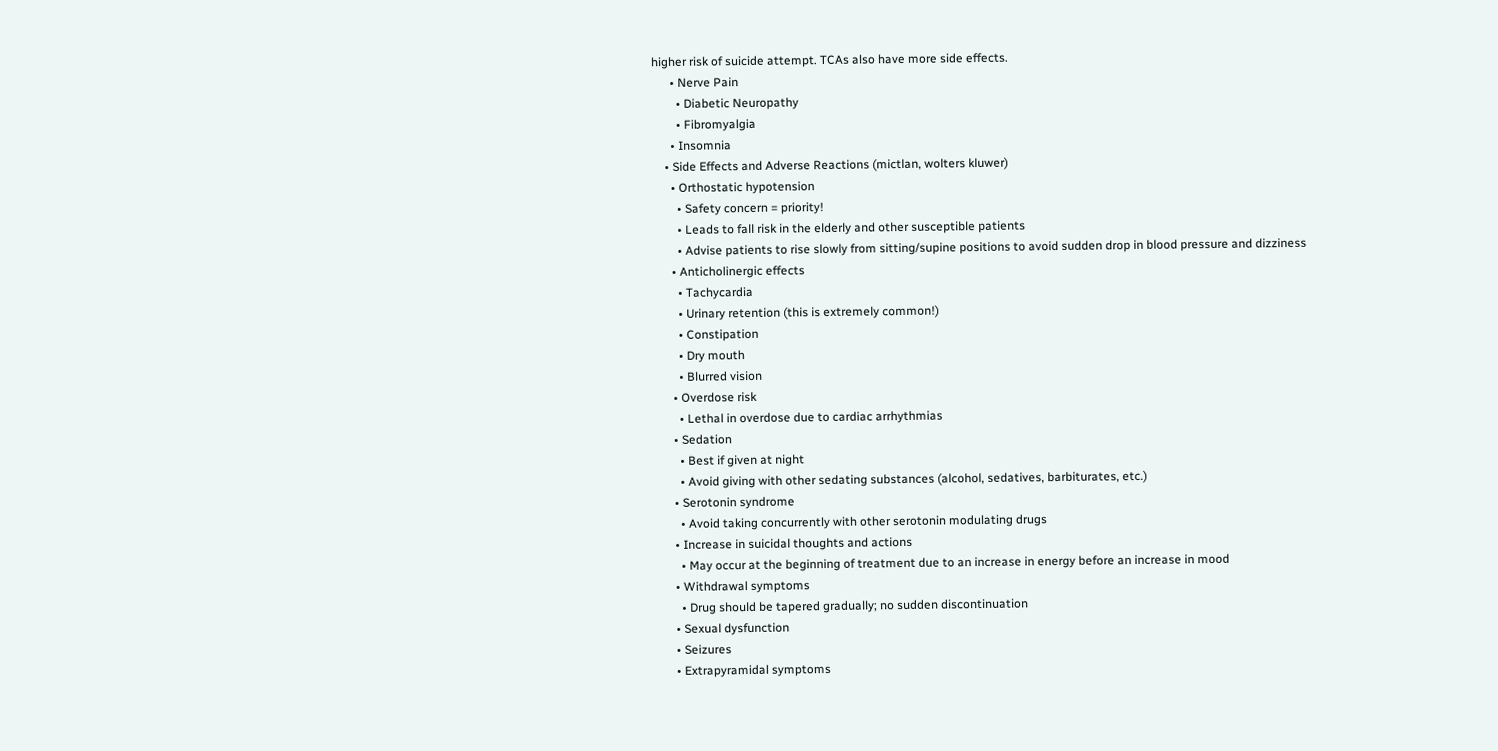higher risk of suicide attempt. TCAs also have more side effects.
      • Nerve Pain
        • Diabetic Neuropathy
        • Fibromyalgia
      • Insomnia
    • Side Effects and Adverse Reactions (mictlan, wolters kluwer)
      • Orthostatic hypotension
        • Safety concern = priority!
        • Leads to fall risk in the elderly and other susceptible patients
        • Advise patients to rise slowly from sitting/supine positions to avoid sudden drop in blood pressure and dizziness
      • Anticholinergic effects
        • Tachycardia
        • Urinary retention (this is extremely common!)
        • Constipation
        • Dry mouth
        • Blurred vision
      • Overdose risk
        • Lethal in overdose due to cardiac arrhythmias
      • Sedation
        • Best if given at night
        • Avoid giving with other sedating substances (alcohol, sedatives, barbiturates, etc.)
      • Serotonin syndrome
        • Avoid taking concurrently with other serotonin modulating drugs
      • Increase in suicidal thoughts and actions
        • May occur at the beginning of treatment due to an increase in energy before an increase in mood
      • Withdrawal symptoms
        • Drug should be tapered gradually; no sudden discontinuation
      • Sexual dysfunction
      • Seizures
      • Extrapyramidal symptoms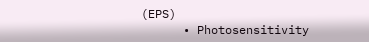(EPS)
      • Photosensitivity